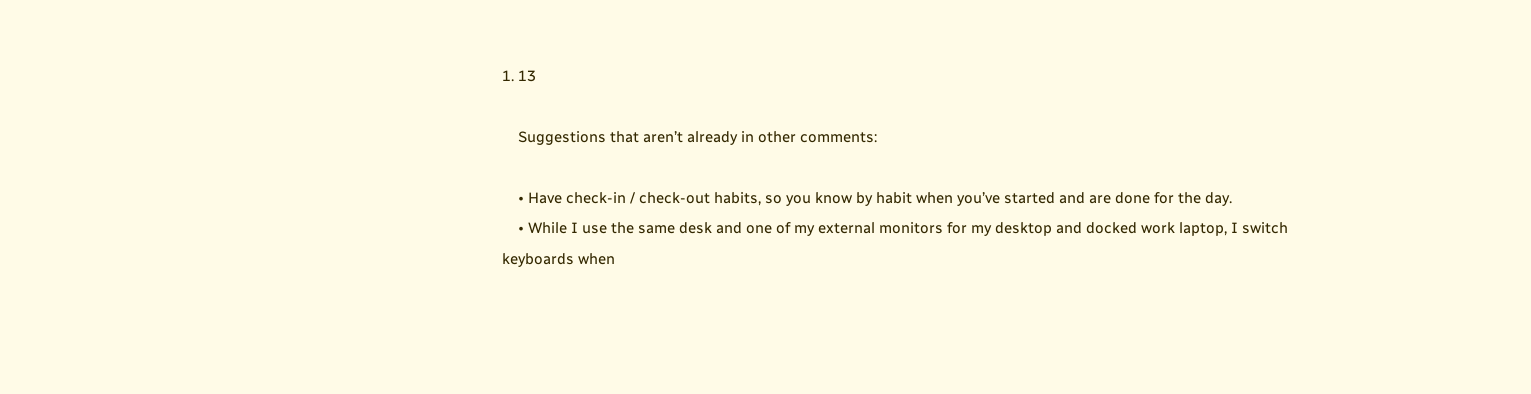1. 13

    Suggestions that aren’t already in other comments:

    • Have check-in / check-out habits, so you know by habit when you’ve started and are done for the day.
    • While I use the same desk and one of my external monitors for my desktop and docked work laptop, I switch keyboards when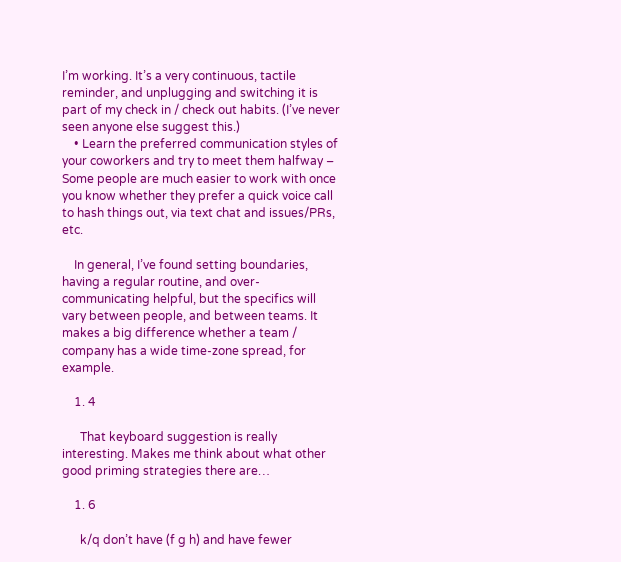I’m working. It’s a very continuous, tactile reminder, and unplugging and switching it is part of my check in / check out habits. (I’ve never seen anyone else suggest this.)
    • Learn the preferred communication styles of your coworkers and try to meet them halfway – Some people are much easier to work with once you know whether they prefer a quick voice call to hash things out, via text chat and issues/PRs, etc.

    In general, I’ve found setting boundaries, having a regular routine, and over-communicating helpful, but the specifics will vary between people, and between teams. It makes a big difference whether a team / company has a wide time-zone spread, for example.

    1. 4

      That keyboard suggestion is really interesting. Makes me think about what other good priming strategies there are…

    1. 6

      k/q don’t have (f g h) and have fewer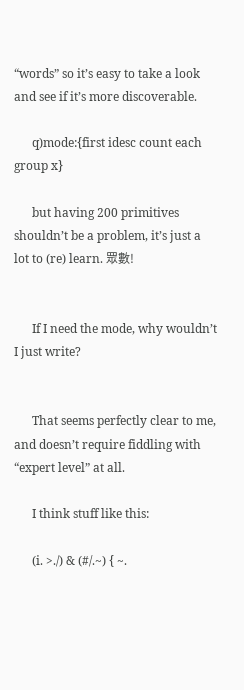“words” so it’s easy to take a look and see if it’s more discoverable.

      q)mode:{first idesc count each group x}

      but having 200 primitives shouldn’t be a problem, it’s just a lot to (re) learn. 眾數!


      If I need the mode, why wouldn’t I just write?


      That seems perfectly clear to me, and doesn’t require fiddling with “expert level” at all.

      I think stuff like this:

      (i. >./) & (#/.~) { ~.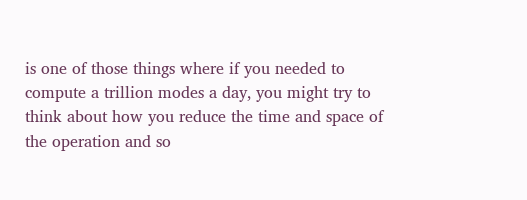is one of those things where if you needed to compute a trillion modes a day, you might try to think about how you reduce the time and space of the operation and so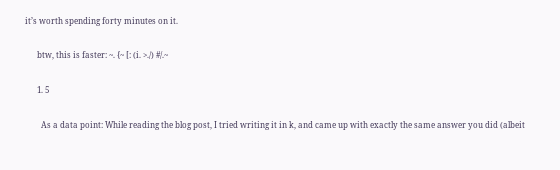it’s worth spending forty minutes on it.

      btw, this is faster: ~. {~ [: (i. >./) #/.~

      1. 5

        As a data point: While reading the blog post, I tried writing it in k, and came up with exactly the same answer you did (albeit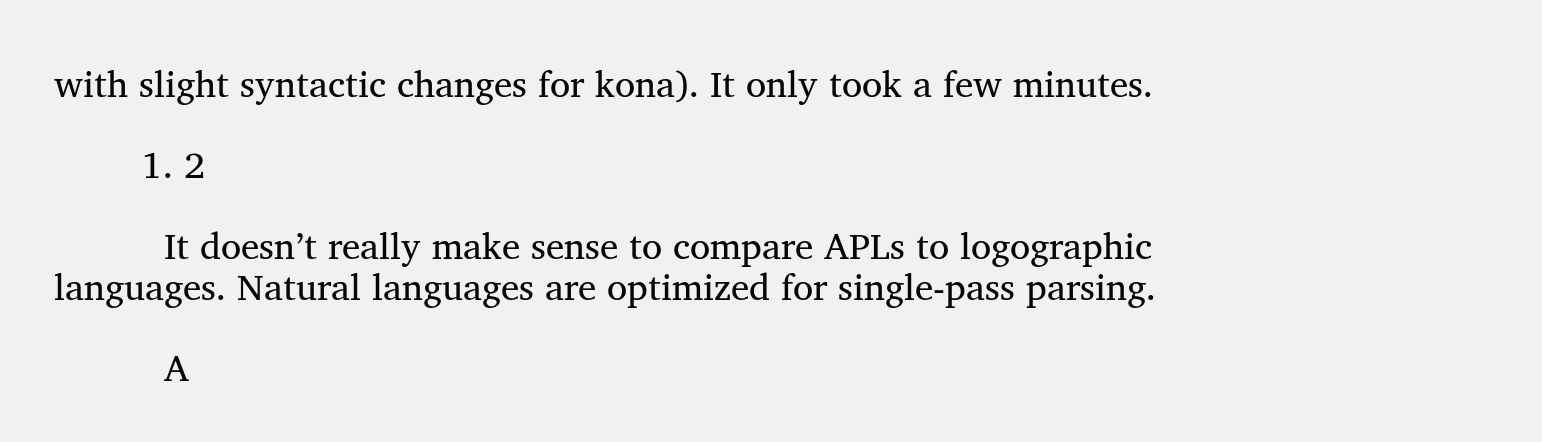with slight syntactic changes for kona). It only took a few minutes.

        1. 2

          It doesn’t really make sense to compare APLs to logographic languages. Natural languages are optimized for single-pass parsing.

          A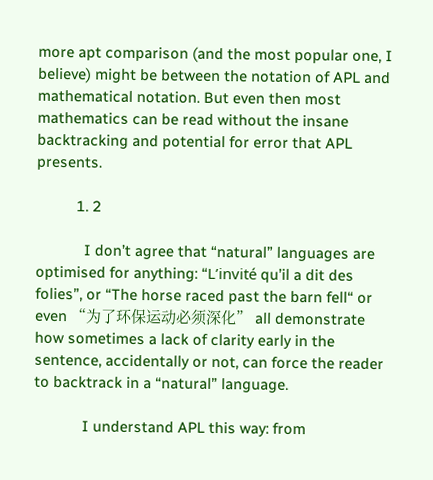more apt comparison (and the most popular one, I believe) might be between the notation of APL and mathematical notation. But even then most mathematics can be read without the insane backtracking and potential for error that APL presents.

          1. 2

            I don’t agree that “natural” languages are optimised for anything: “L’invité qu’il a dit des folies”, or “The horse raced past the barn fell“ or even “为了环保运动必须深化” all demonstrate how sometimes a lack of clarity early in the sentence, accidentally or not, can force the reader to backtrack in a “natural” language.

            I understand APL this way: from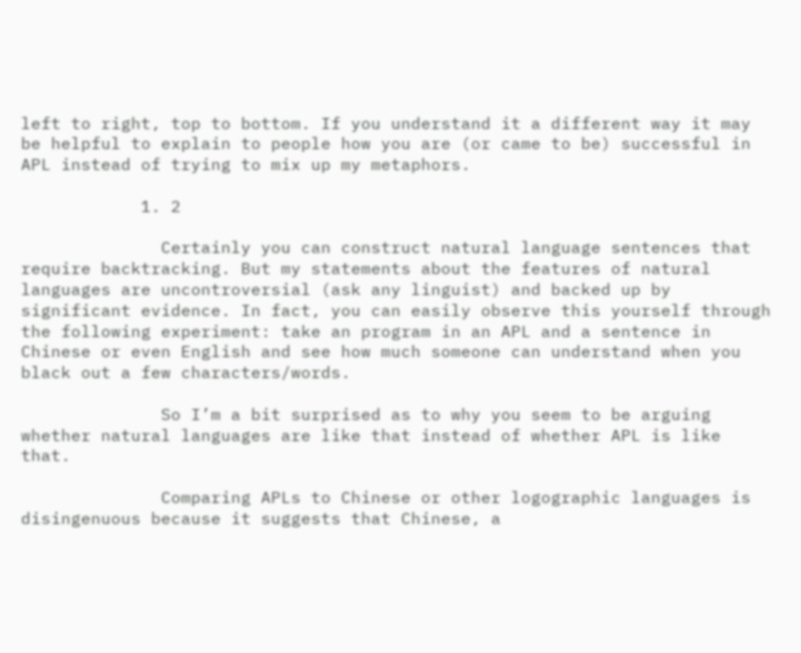left to right, top to bottom. If you understand it a different way it may be helpful to explain to people how you are (or came to be) successful in APL instead of trying to mix up my metaphors.

            1. 2

              Certainly you can construct natural language sentences that require backtracking. But my statements about the features of natural languages are uncontroversial (ask any linguist) and backed up by significant evidence. In fact, you can easily observe this yourself through the following experiment: take an program in an APL and a sentence in Chinese or even English and see how much someone can understand when you black out a few characters/words.

              So I’m a bit surprised as to why you seem to be arguing whether natural languages are like that instead of whether APL is like that.

              Comparing APLs to Chinese or other logographic languages is disingenuous because it suggests that Chinese, a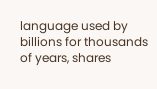language used by billions for thousands of years, shares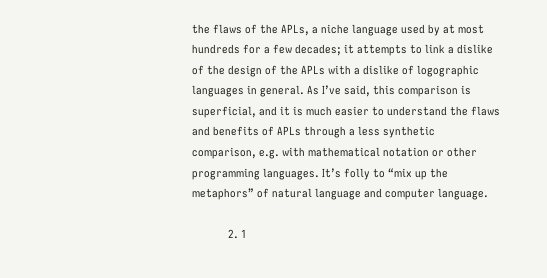the flaws of the APLs, a niche language used by at most hundreds for a few decades; it attempts to link a dislike of the design of the APLs with a dislike of logographic languages in general. As I’ve said, this comparison is superficial, and it is much easier to understand the flaws and benefits of APLs through a less synthetic comparison, e.g. with mathematical notation or other programming languages. It’s folly to “mix up the metaphors” of natural language and computer language.

            2. 1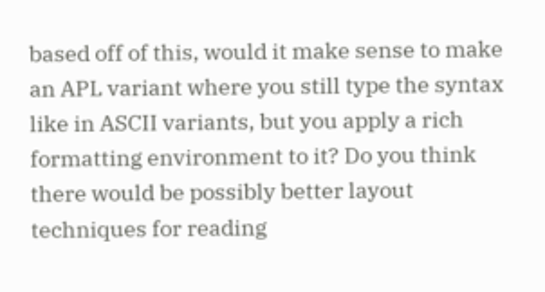based off of this, would it make sense to make an APL variant where you still type the syntax like in ASCII variants, but you apply a rich formatting environment to it? Do you think there would be possibly better layout techniques for reading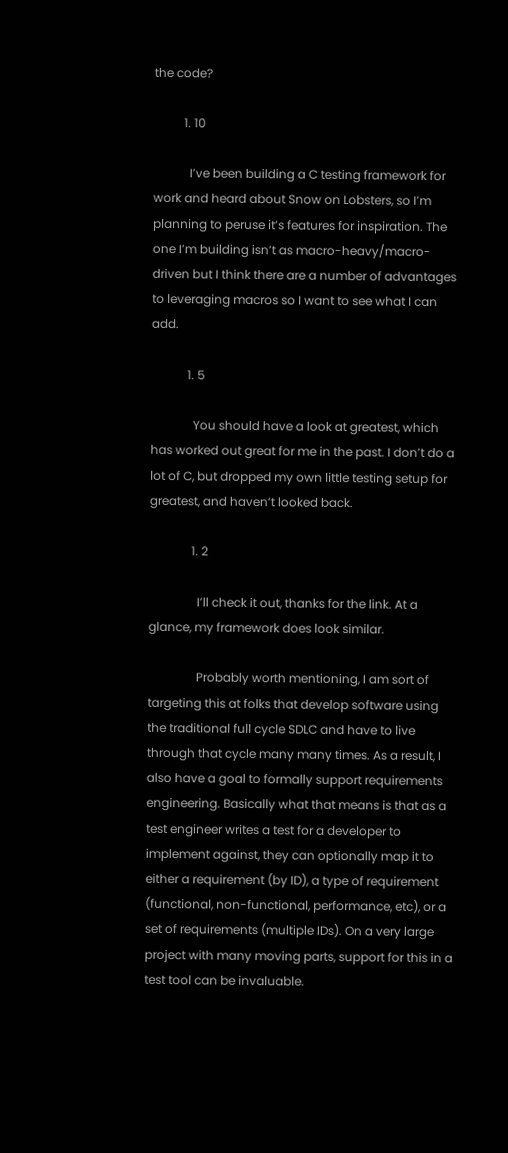the code?

          1. 10

            I’ve been building a C testing framework for work and heard about Snow on Lobsters, so I’m planning to peruse it’s features for inspiration. The one I’m building isn’t as macro-heavy/macro-driven but I think there are a number of advantages to leveraging macros so I want to see what I can add.

            1. 5

              You should have a look at greatest, which has worked out great for me in the past. I don’t do a lot of C, but dropped my own little testing setup for greatest, and haven’t looked back.

              1. 2

                I’ll check it out, thanks for the link. At a glance, my framework does look similar.

                Probably worth mentioning, I am sort of targeting this at folks that develop software using the traditional full cycle SDLC and have to live through that cycle many many times. As a result, I also have a goal to formally support requirements engineering. Basically what that means is that as a test engineer writes a test for a developer to implement against, they can optionally map it to either a requirement (by ID), a type of requirement (functional, non-functional, performance, etc), or a set of requirements (multiple IDs). On a very large project with many moving parts, support for this in a test tool can be invaluable.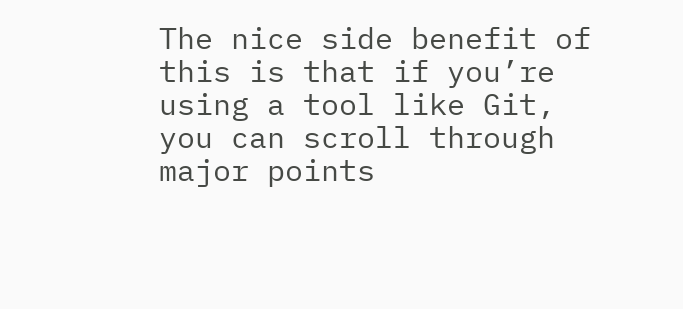The nice side benefit of this is that if you’re using a tool like Git, you can scroll through major points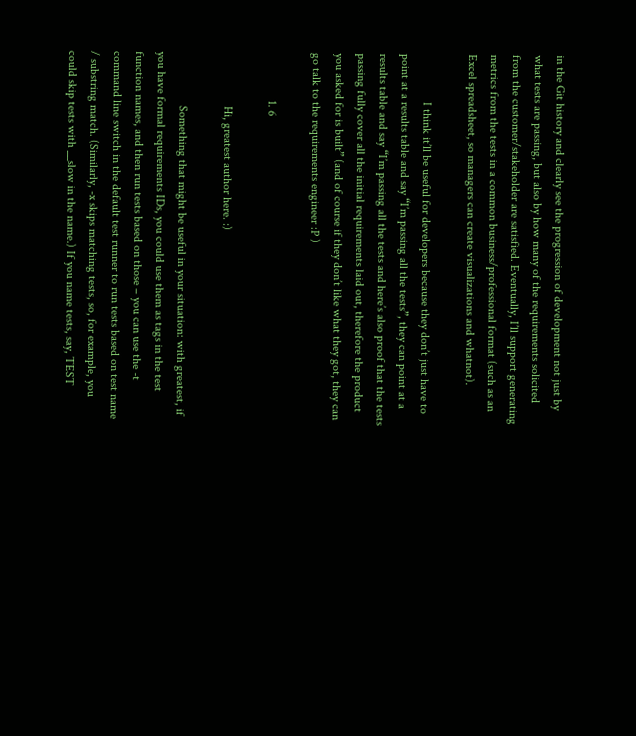in the Git history and clearly see the progression of development not just by what tests are passing, but also by how many of the requirements solicited from the customer/stakeholder are satisfied. Eventually, I’ll support generating metrics from the tests in a common business/professional format (such as an Excel spreadsheet, so managers can create visualizations and whatnot).

                I think it’ll be useful for developers because they don’t just have to point at a results table and say “I’m passing all the tests”, they can point at a results table and say “I’m passing all the tests and here’s also proof that the tests passing fully cover all the initial requirements laid out, therefore the product you asked for is built” (and of course if they don’t like what they got, they can go talk to the requirements engineer :P )

                1. 6

                  Hi, greatest author here. :)

                  Something that might be useful in your situation: with greatest, if you have formal requirements IDs, you could use them as tags in the test function names, and then run tests based on those – you can use the -t command line switch in the default test runner to run tests based on test name / substring match. (Similarly, -x skips matching tests, so, for example, you could skip tests with __slow in the name.) If you name tests, say, TEST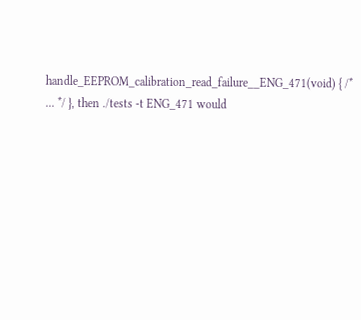handle_EEPROM_calibration_read_failure__ENG_471(void) { /* ... */ }, then ./tests -t ENG_471 would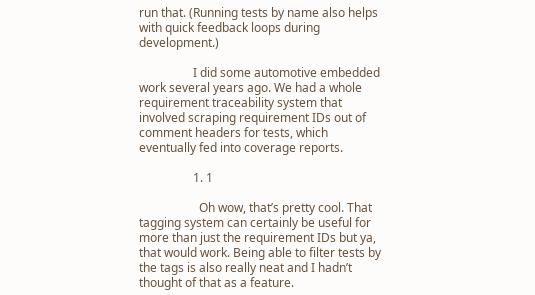run that. (Running tests by name also helps with quick feedback loops during development.)

                  I did some automotive embedded work several years ago. We had a whole requirement traceability system that involved scraping requirement IDs out of comment headers for tests, which eventually fed into coverage reports.

                  1. 1

                    Oh wow, that’s pretty cool. That tagging system can certainly be useful for more than just the requirement IDs but ya, that would work. Being able to filter tests by the tags is also really neat and I hadn’t thought of that as a feature.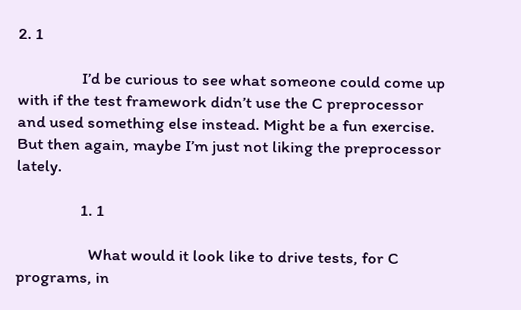2. 1

                I’d be curious to see what someone could come up with if the test framework didn’t use the C preprocessor and used something else instead. Might be a fun exercise. But then again, maybe I’m just not liking the preprocessor lately.

                1. 1

                  What would it look like to drive tests, for C programs, in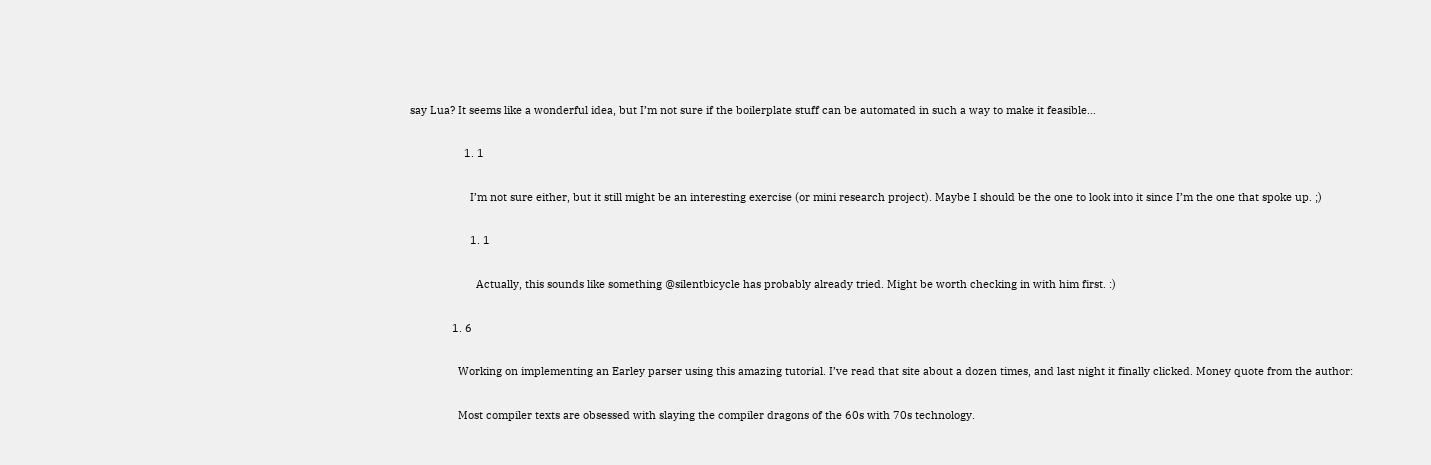say Lua? It seems like a wonderful idea, but I’m not sure if the boilerplate stuff can be automated in such a way to make it feasible…

                  1. 1

                    I’m not sure either, but it still might be an interesting exercise (or mini research project). Maybe I should be the one to look into it since I’m the one that spoke up. ;)

                    1. 1

                      Actually, this sounds like something @silentbicycle has probably already tried. Might be worth checking in with him first. :)

              1. 6

                Working on implementing an Earley parser using this amazing tutorial. I’ve read that site about a dozen times, and last night it finally clicked. Money quote from the author:

                Most compiler texts are obsessed with slaying the compiler dragons of the 60s with 70s technology.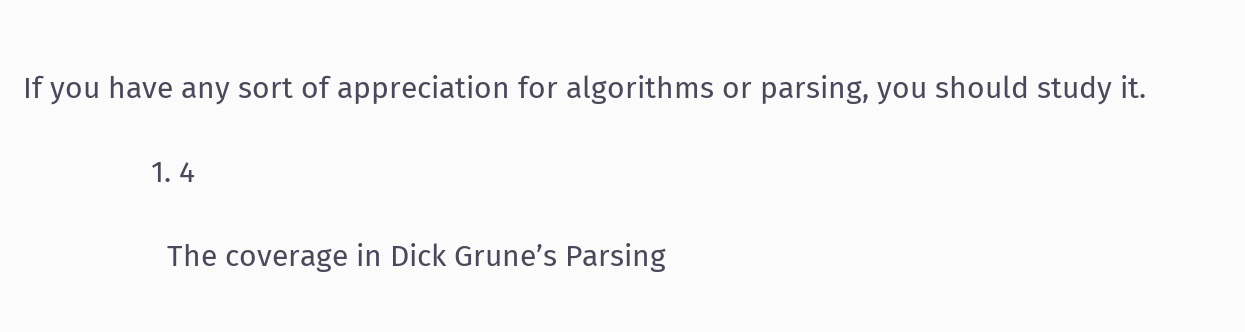If you have any sort of appreciation for algorithms or parsing, you should study it.

                1. 4

                  The coverage in Dick Grune’s Parsing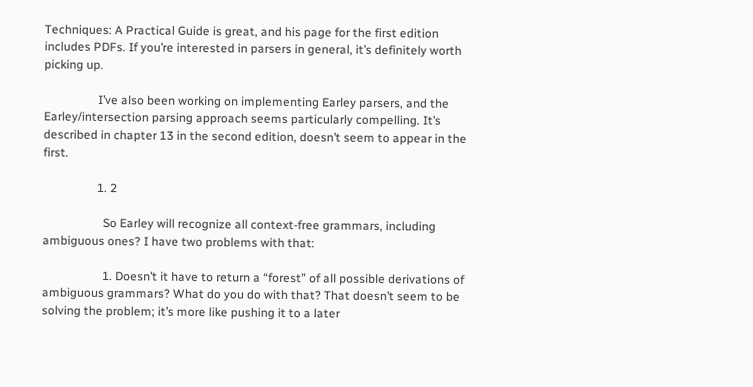Techniques: A Practical Guide is great, and his page for the first edition includes PDFs. If you’re interested in parsers in general, it’s definitely worth picking up.

                  I’ve also been working on implementing Earley parsers, and the Earley/intersection parsing approach seems particularly compelling. It’s described in chapter 13 in the second edition, doesn’t seem to appear in the first.

                  1. 2

                    So Earley will recognize all context-free grammars, including ambiguous ones? I have two problems with that:

                    1. Doesn’t it have to return a “forest” of all possible derivations of ambiguous grammars? What do you do with that? That doesn’t seem to be solving the problem; it’s more like pushing it to a later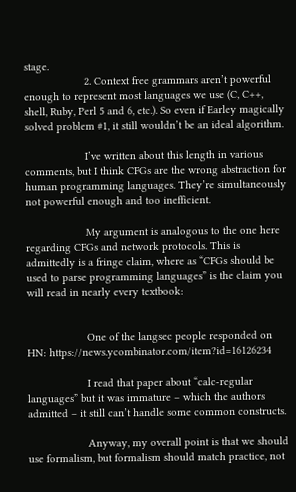stage.
                    2. Context free grammars aren’t powerful enough to represent most languages we use (C, C++, shell, Ruby, Perl 5 and 6, etc.). So even if Earley magically solved problem #1, it still wouldn’t be an ideal algorithm.

                    I’ve written about this length in various comments, but I think CFGs are the wrong abstraction for human programming languages. They’re simultaneously not powerful enough and too inefficient.

                    My argument is analogous to the one here regarding CFGs and network protocols. This is admittedly is a fringe claim, where as “CFGs should be used to parse programming languages” is the claim you will read in nearly every textbook:


                    One of the langsec people responded on HN: https://news.ycombinator.com/item?id=16126234

                    I read that paper about “calc-regular languages” but it was immature – which the authors admitted – it still can’t handle some common constructs.

                    Anyway, my overall point is that we should use formalism, but formalism should match practice, not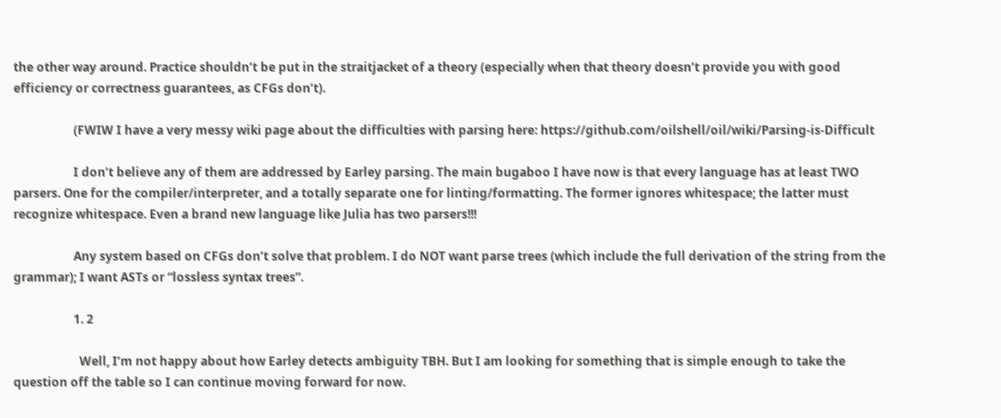the other way around. Practice shouldn’t be put in the straitjacket of a theory (especially when that theory doesn’t provide you with good efficiency or correctness guarantees, as CFGs don’t).

                    (FWIW I have a very messy wiki page about the difficulties with parsing here: https://github.com/oilshell/oil/wiki/Parsing-is-Difficult

                    I don’t believe any of them are addressed by Earley parsing. The main bugaboo I have now is that every language has at least TWO parsers. One for the compiler/interpreter, and a totally separate one for linting/formatting. The former ignores whitespace; the latter must recognize whitespace. Even a brand new language like Julia has two parsers!!!

                    Any system based on CFGs don’t solve that problem. I do NOT want parse trees (which include the full derivation of the string from the grammar); I want ASTs or “lossless syntax trees”.

                    1. 2

                      Well, I’m not happy about how Earley detects ambiguity TBH. But I am looking for something that is simple enough to take the question off the table so I can continue moving forward for now.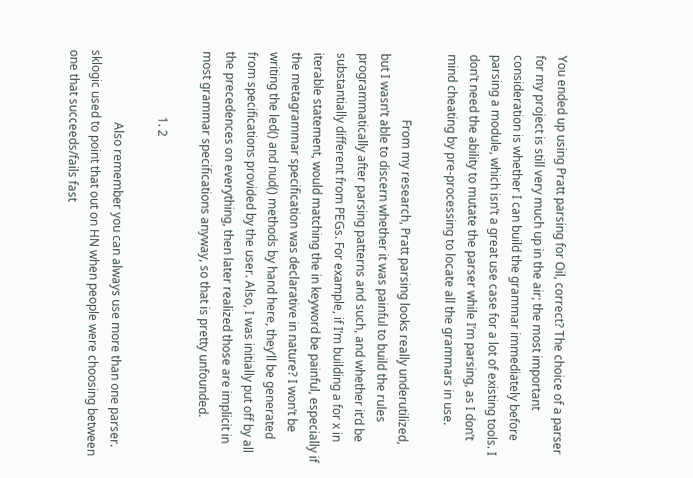You ended up using Pratt parsing for Oil, correct? The choice of a parser for my project is still very much up in the air; the most important consideration is whether I can build the grammar immediately before parsing a module, which isn’t a great use case for a lot of existing tools. I don’t need the ability to mutate the parser while I’m parsing, as I don’t mind cheating by pre-processing to locate all the grammars in use.

                      From my research, Pratt parsing looks really underutilized, but I wasn’t able to discern whether it was painful to build the rules programmatically after parsing patterns and such, and whether it’d be substantially different from PEGs. For example, if I’m building a for x in iterable statement, would matching the in keyword be painful, especially if the metagrammar specification was declarative in nature? I won’t be writing the led() and nud() methods by hand here, they’ll be generated from specifications provided by the user. Also, I was initially put off by all the precedences on everything, then later realized those are implicit in most grammar specifications anyway, so that is pretty unfounded.

                      1. 2

                        Also remember you can always use more than one parser. sklogic used to point that out on HN when people were choosing between one that succeeds/fails fast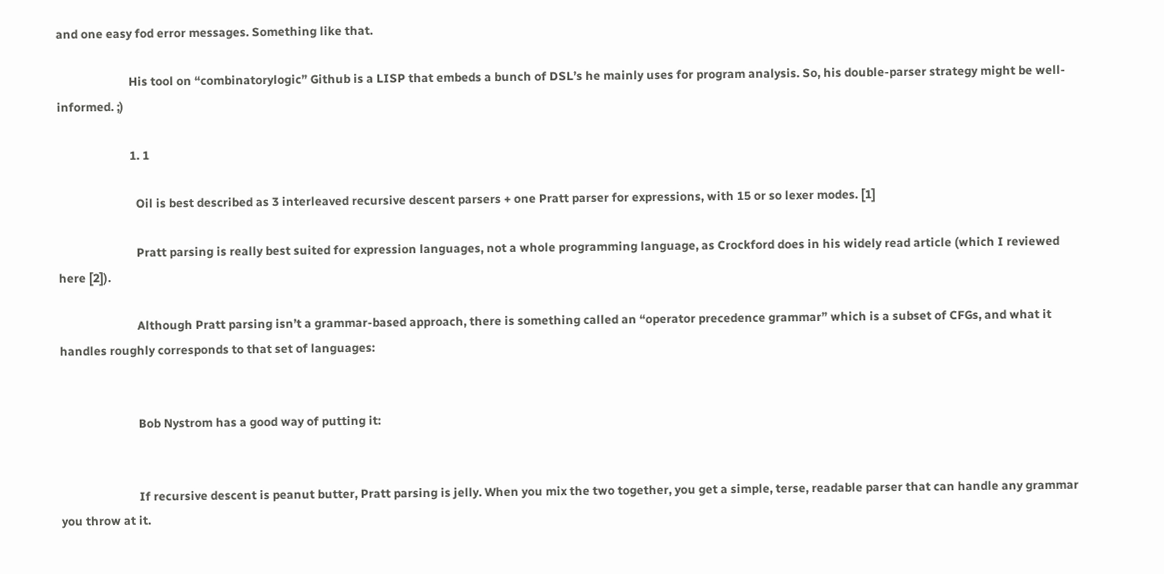and one easy fod error messages. Something like that.

                        His tool on “combinatorylogic” Github is a LISP that embeds a bunch of DSL’s he mainly uses for program analysis. So, his double-parser strategy might be well-informed. ;)

                        1. 1

                          Oil is best described as 3 interleaved recursive descent parsers + one Pratt parser for expressions, with 15 or so lexer modes. [1]

                          Pratt parsing is really best suited for expression languages, not a whole programming language, as Crockford does in his widely read article (which I reviewed here [2]).

                          Although Pratt parsing isn’t a grammar-based approach, there is something called an “operator precedence grammar” which is a subset of CFGs, and what it handles roughly corresponds to that set of languages:


                          Bob Nystrom has a good way of putting it:


                          If recursive descent is peanut butter, Pratt parsing is jelly. When you mix the two together, you get a simple, terse, readable parser that can handle any grammar you throw at it.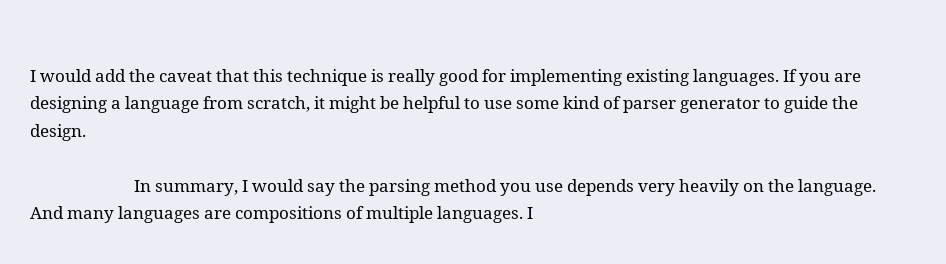I would add the caveat that this technique is really good for implementing existing languages. If you are designing a language from scratch, it might be helpful to use some kind of parser generator to guide the design.

                          In summary, I would say the parsing method you use depends very heavily on the language. And many languages are compositions of multiple languages. I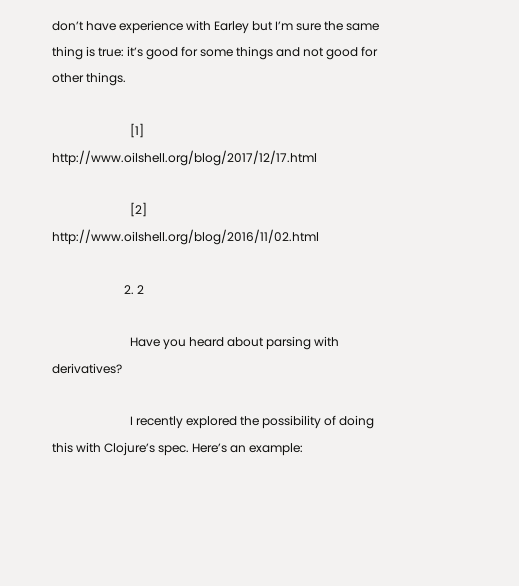don’t have experience with Earley but I’m sure the same thing is true: it’s good for some things and not good for other things.

                          [1] http://www.oilshell.org/blog/2017/12/17.html

                          [2] http://www.oilshell.org/blog/2016/11/02.html

                        2. 2

                          Have you heard about parsing with derivatives?

                          I recently explored the possibility of doing this with Clojure’s spec. Here’s an example: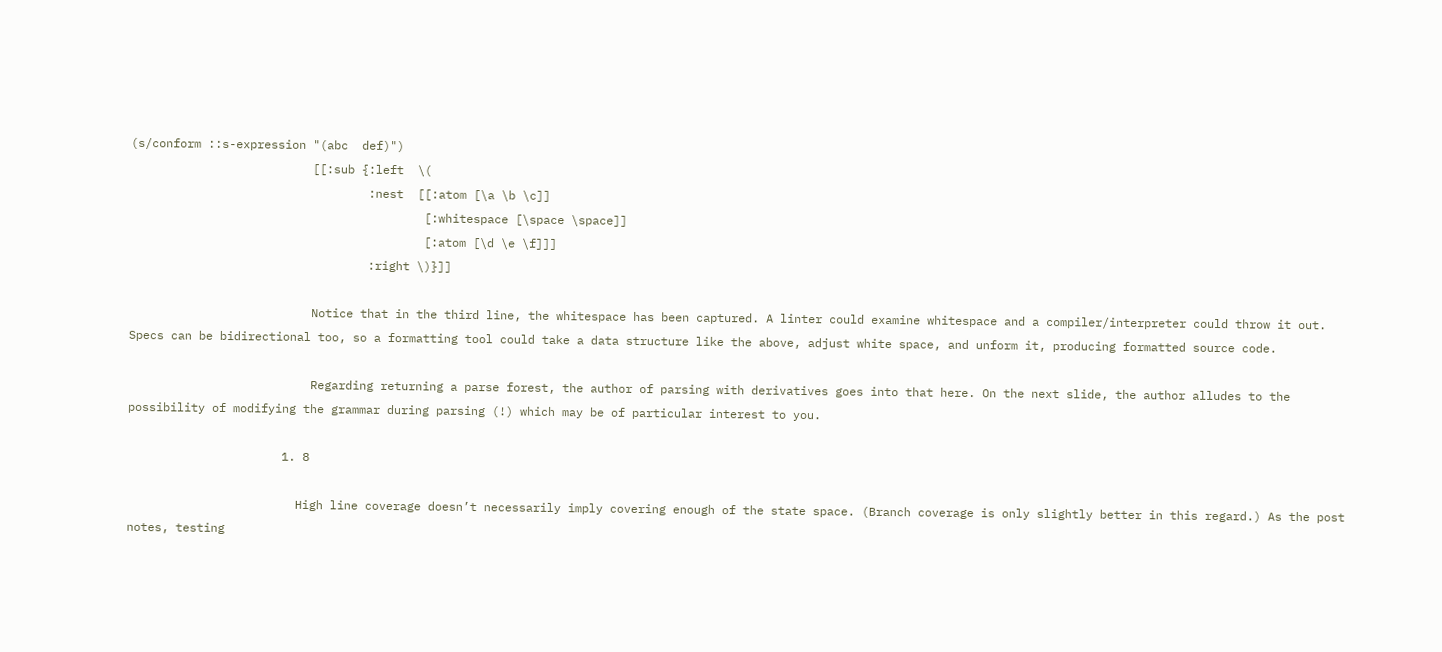(s/conform ::s-expression "(abc  def)")
                          [[:sub {:left  \(
                                  :nest  [[:atom [\a \b \c]]
                                          [:whitespace [\space \space]]
                                          [:atom [\d \e \f]]]
                                  :right \)}]]

                          Notice that in the third line, the whitespace has been captured. A linter could examine whitespace and a compiler/interpreter could throw it out. Specs can be bidirectional too, so a formatting tool could take a data structure like the above, adjust white space, and unform it, producing formatted source code.

                          Regarding returning a parse forest, the author of parsing with derivatives goes into that here. On the next slide, the author alludes to the possibility of modifying the grammar during parsing (!) which may be of particular interest to you.

                      1. 8

                        High line coverage doesn’t necessarily imply covering enough of the state space. (Branch coverage is only slightly better in this regard.) As the post notes, testing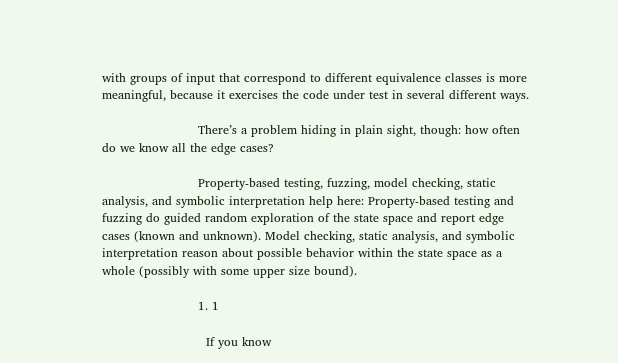with groups of input that correspond to different equivalence classes is more meaningful, because it exercises the code under test in several different ways.

                        There’s a problem hiding in plain sight, though: how often do we know all the edge cases?

                        Property-based testing, fuzzing, model checking, static analysis, and symbolic interpretation help here: Property-based testing and fuzzing do guided random exploration of the state space and report edge cases (known and unknown). Model checking, static analysis, and symbolic interpretation reason about possible behavior within the state space as a whole (possibly with some upper size bound).

                        1. 1

                          If you know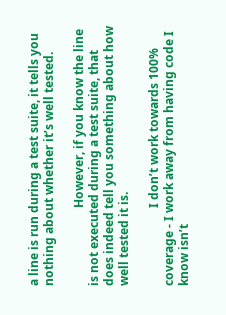a line is run during a test suite, it tells you nothing about whether it’s well tested.

                          However, if you know the line is not executed during a test suite, that does indeed tell you something about how well tested it is.

                          I don’t work towards 100% coverage - I work away from having code I know isn’t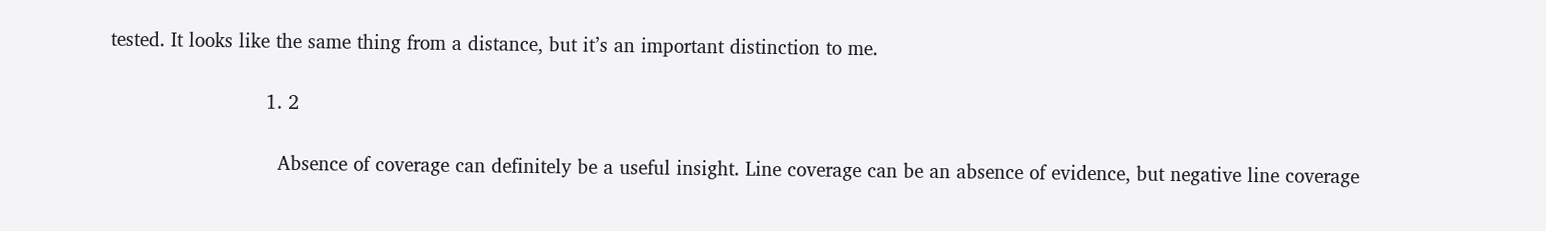tested. It looks like the same thing from a distance, but it’s an important distinction to me.

                          1. 2

                            Absence of coverage can definitely be a useful insight. Line coverage can be an absence of evidence, but negative line coverage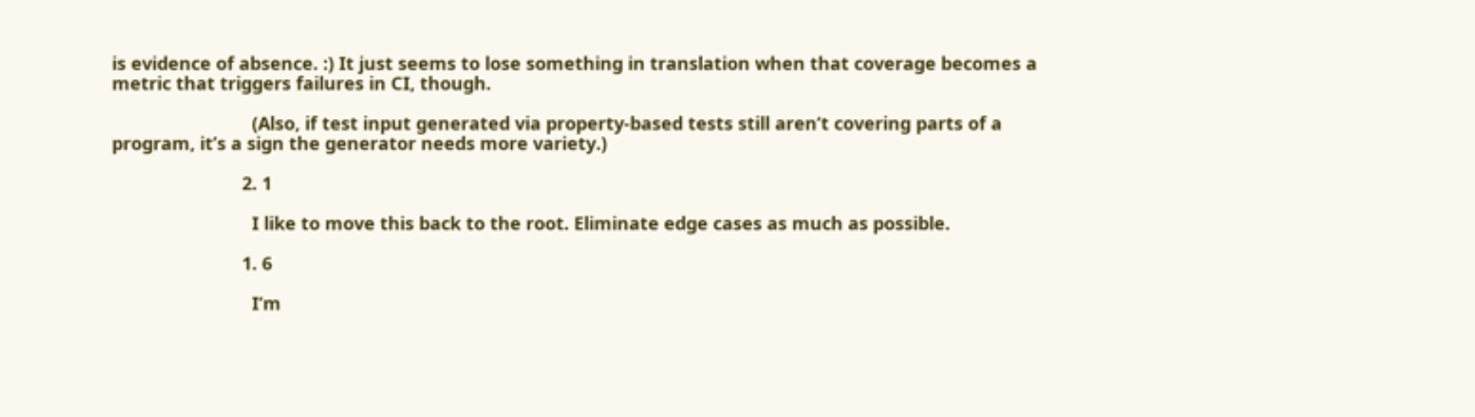is evidence of absence. :) It just seems to lose something in translation when that coverage becomes a metric that triggers failures in CI, though.

                            (Also, if test input generated via property-based tests still aren’t covering parts of a program, it’s a sign the generator needs more variety.)

                          2. 1

                            I like to move this back to the root. Eliminate edge cases as much as possible.

                          1. 6

                            I’m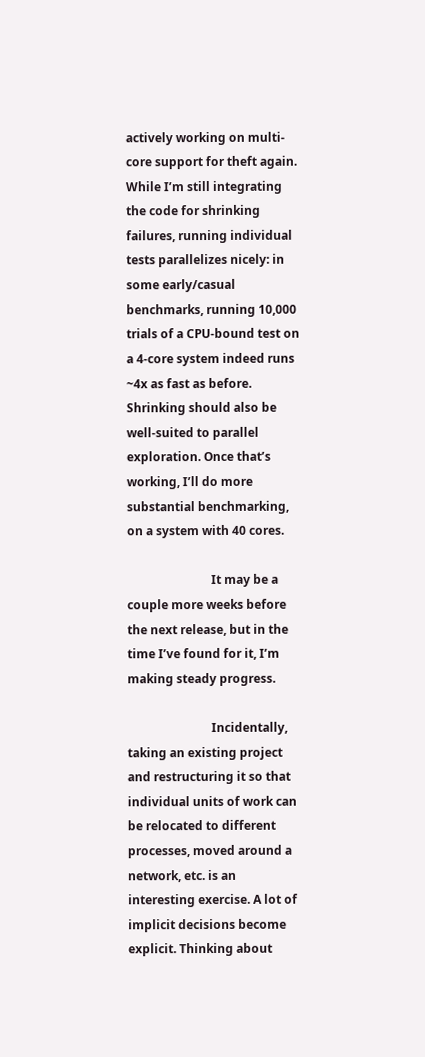actively working on multi-core support for theft again. While I’m still integrating the code for shrinking failures, running individual tests parallelizes nicely: in some early/casual benchmarks, running 10,000 trials of a CPU-bound test on a 4-core system indeed runs ~4x as fast as before. Shrinking should also be well-suited to parallel exploration. Once that’s working, I’ll do more substantial benchmarking, on a system with 40 cores.

                            It may be a couple more weeks before the next release, but in the time I’ve found for it, I’m making steady progress.

                            Incidentally, taking an existing project and restructuring it so that individual units of work can be relocated to different processes, moved around a network, etc. is an interesting exercise. A lot of implicit decisions become explicit. Thinking about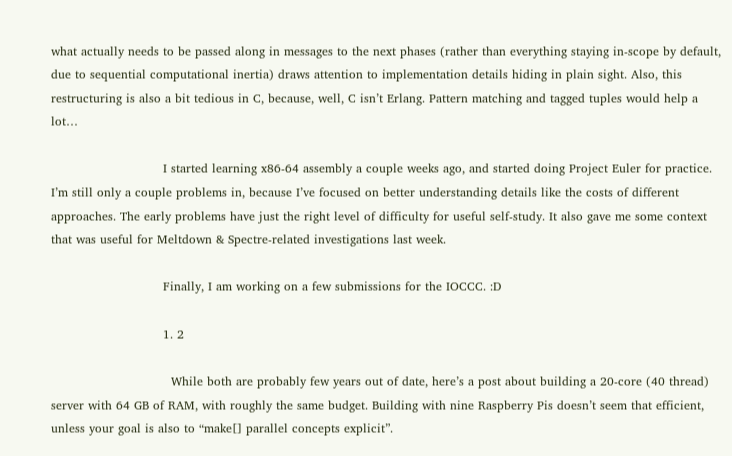what actually needs to be passed along in messages to the next phases (rather than everything staying in-scope by default, due to sequential computational inertia) draws attention to implementation details hiding in plain sight. Also, this restructuring is also a bit tedious in C, because, well, C isn’t Erlang. Pattern matching and tagged tuples would help a lot…

                            I started learning x86-64 assembly a couple weeks ago, and started doing Project Euler for practice. I’m still only a couple problems in, because I’ve focused on better understanding details like the costs of different approaches. The early problems have just the right level of difficulty for useful self-study. It also gave me some context that was useful for Meltdown & Spectre-related investigations last week.

                            Finally, I am working on a few submissions for the IOCCC. :D

                            1. 2

                              While both are probably few years out of date, here’s a post about building a 20-core (40 thread) server with 64 GB of RAM, with roughly the same budget. Building with nine Raspberry Pis doesn’t seem that efficient, unless your goal is also to “make[] parallel concepts explicit”.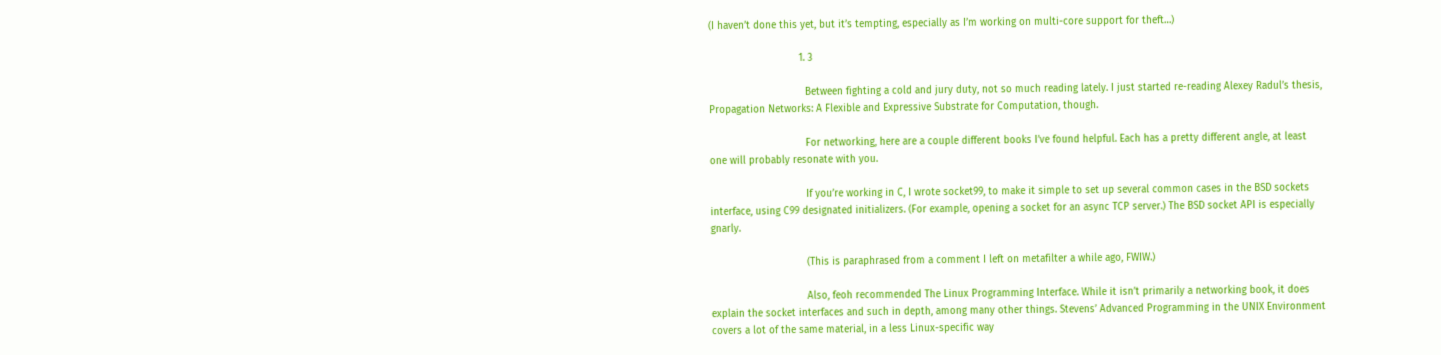(I haven’t done this yet, but it’s tempting, especially as I’m working on multi-core support for theft…)

                              1. 3

                                Between fighting a cold and jury duty, not so much reading lately. I just started re-reading Alexey Radul’s thesis, Propagation Networks: A Flexible and Expressive Substrate for Computation, though.

                                For networking, here are a couple different books I’ve found helpful. Each has a pretty different angle, at least one will probably resonate with you.

                                If you’re working in C, I wrote socket99, to make it simple to set up several common cases in the BSD sockets interface, using C99 designated initializers. (For example, opening a socket for an async TCP server.) The BSD socket API is especially gnarly.

                                (This is paraphrased from a comment I left on metafilter a while ago, FWIW.)

                                Also, feoh recommended The Linux Programming Interface. While it isn’t primarily a networking book, it does explain the socket interfaces and such in depth, among many other things. Stevens’ Advanced Programming in the UNIX Environment covers a lot of the same material, in a less Linux-specific way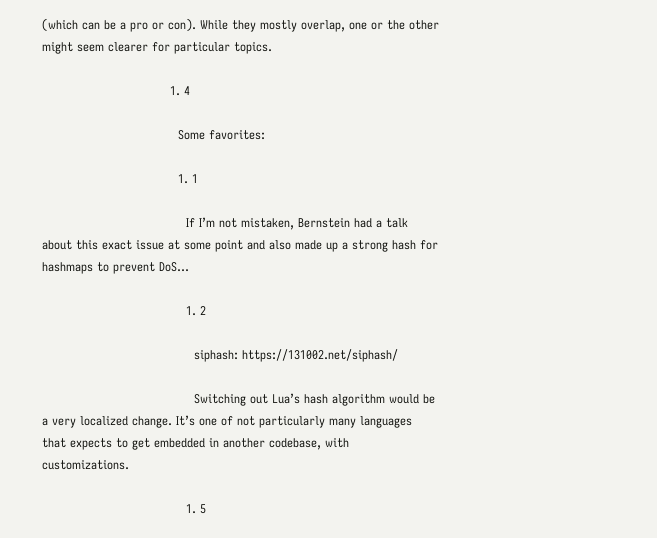(which can be a pro or con). While they mostly overlap, one or the other might seem clearer for particular topics.

                                1. 4

                                  Some favorites:

                                  1. 1

                                    If I’m not mistaken, Bernstein had a talk about this exact issue at some point and also made up a strong hash for hashmaps to prevent DoS…

                                    1. 2

                                      siphash: https://131002.net/siphash/

                                      Switching out Lua’s hash algorithm would be a very localized change. It’s one of not particularly many languages that expects to get embedded in another codebase, with customizations.

                                    1. 5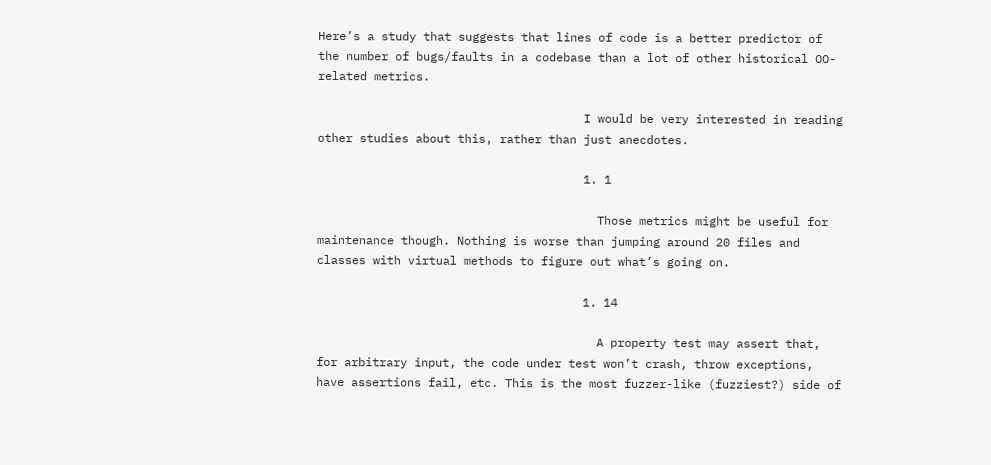Here’s a study that suggests that lines of code is a better predictor of the number of bugs/faults in a codebase than a lot of other historical OO-related metrics.

                                      I would be very interested in reading other studies about this, rather than just anecdotes.

                                      1. 1

                                        Those metrics might be useful for maintenance though. Nothing is worse than jumping around 20 files and classes with virtual methods to figure out what’s going on.

                                      1. 14

                                        A property test may assert that, for arbitrary input, the code under test won’t crash, throw exceptions, have assertions fail, etc. This is the most fuzzer-like (fuzziest?) side of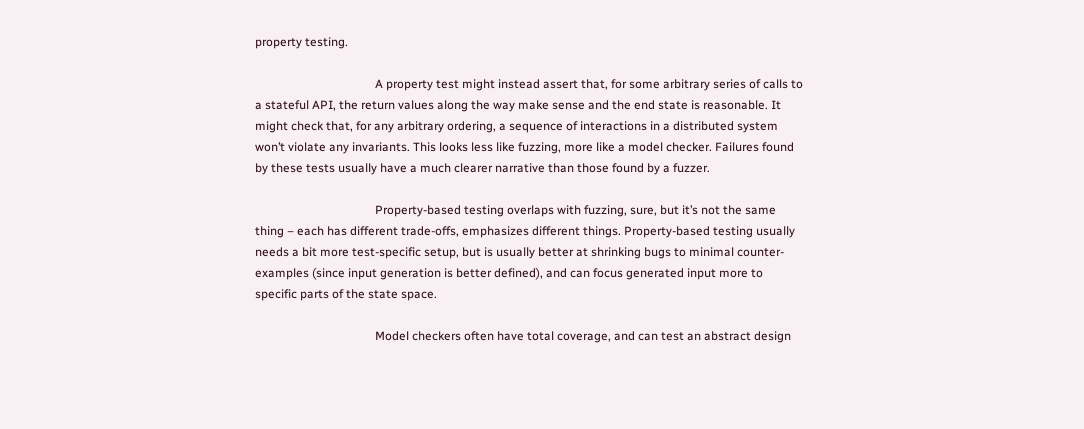property testing.

                                        A property test might instead assert that, for some arbitrary series of calls to a stateful API, the return values along the way make sense and the end state is reasonable. It might check that, for any arbitrary ordering, a sequence of interactions in a distributed system won’t violate any invariants. This looks less like fuzzing, more like a model checker. Failures found by these tests usually have a much clearer narrative than those found by a fuzzer.

                                        Property-based testing overlaps with fuzzing, sure, but it’s not the same thing – each has different trade-offs, emphasizes different things. Property-based testing usually needs a bit more test-specific setup, but is usually better at shrinking bugs to minimal counter-examples (since input generation is better defined), and can focus generated input more to specific parts of the state space.

                                        Model checkers often have total coverage, and can test an abstract design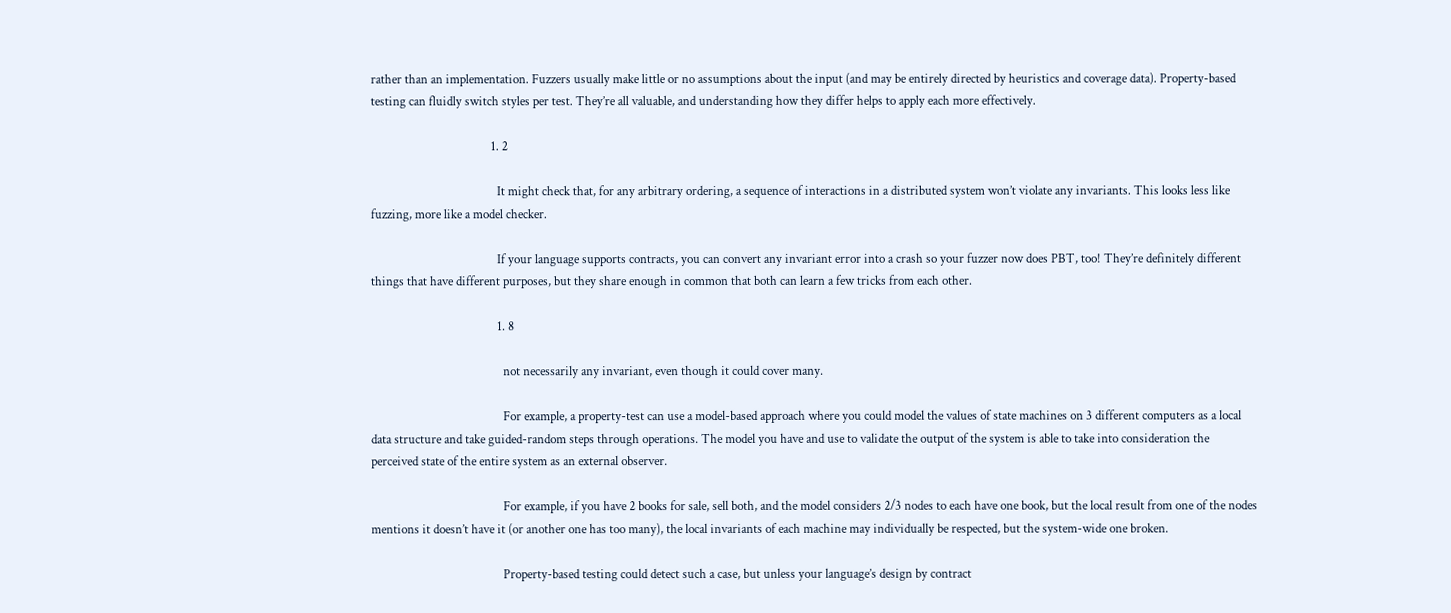rather than an implementation. Fuzzers usually make little or no assumptions about the input (and may be entirely directed by heuristics and coverage data). Property-based testing can fluidly switch styles per test. They’re all valuable, and understanding how they differ helps to apply each more effectively.

                                        1. 2

                                          It might check that, for any arbitrary ordering, a sequence of interactions in a distributed system won’t violate any invariants. This looks less like fuzzing, more like a model checker.

                                          If your language supports contracts, you can convert any invariant error into a crash so your fuzzer now does PBT, too! They’re definitely different things that have different purposes, but they share enough in common that both can learn a few tricks from each other.

                                          1. 8

                                            not necessarily any invariant, even though it could cover many.

                                            For example, a property-test can use a model-based approach where you could model the values of state machines on 3 different computers as a local data structure and take guided-random steps through operations. The model you have and use to validate the output of the system is able to take into consideration the perceived state of the entire system as an external observer.

                                            For example, if you have 2 books for sale, sell both, and the model considers 2/3 nodes to each have one book, but the local result from one of the nodes mentions it doesn’t have it (or another one has too many), the local invariants of each machine may individually be respected, but the system-wide one broken.

                                            Property-based testing could detect such a case, but unless your language’s design by contract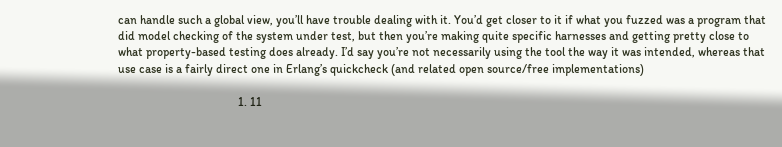can handle such a global view, you’ll have trouble dealing with it. You’d get closer to it if what you fuzzed was a program that did model checking of the system under test, but then you’re making quite specific harnesses and getting pretty close to what property-based testing does already. I’d say you’re not necessarily using the tool the way it was intended, whereas that use case is a fairly direct one in Erlang’s quickcheck (and related open source/free implementations)

                                        1. 11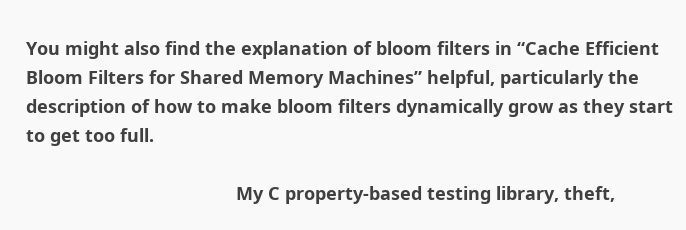You might also find the explanation of bloom filters in “Cache Efficient Bloom Filters for Shared Memory Machines” helpful, particularly the description of how to make bloom filters dynamically grow as they start to get too full.

                                          My C property-based testing library, theft,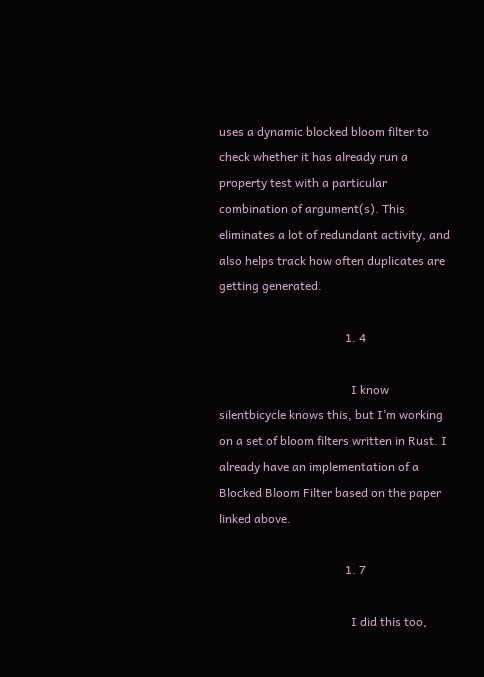uses a dynamic blocked bloom filter to check whether it has already run a property test with a particular combination of argument(s). This eliminates a lot of redundant activity, and also helps track how often duplicates are getting generated.

                                          1. 4

                                            I know silentbicycle knows this, but I’m working on a set of bloom filters written in Rust. I already have an implementation of a Blocked Bloom Filter based on the paper linked above.

                                          1. 7

                                            I did this too,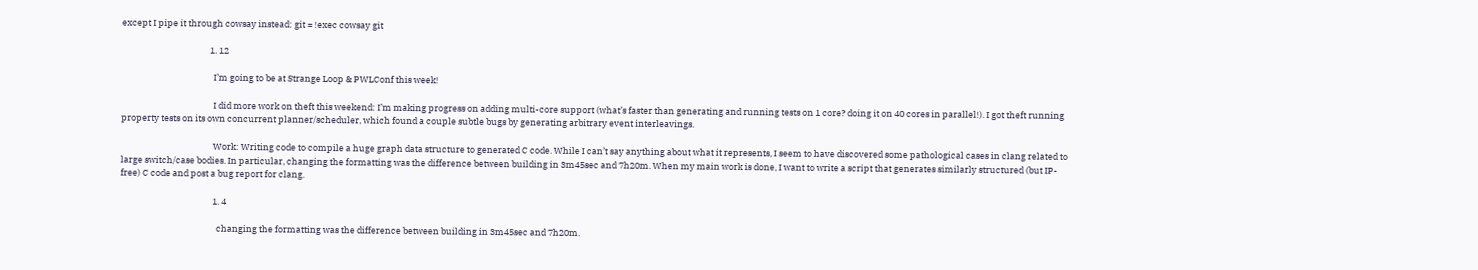except I pipe it through cowsay instead: git = !exec cowsay git

                                            1. 12

                                              I’m going to be at Strange Loop & PWLConf this week!

                                              I did more work on theft this weekend: I’m making progress on adding multi-core support (what’s faster than generating and running tests on 1 core? doing it on 40 cores in parallel!). I got theft running property tests on its own concurrent planner/scheduler, which found a couple subtle bugs by generating arbitrary event interleavings.

                                              Work: Writing code to compile a huge graph data structure to generated C code. While I can’t say anything about what it represents, I seem to have discovered some pathological cases in clang related to large switch/case bodies. In particular, changing the formatting was the difference between building in 3m45sec and 7h20m. When my main work is done, I want to write a script that generates similarly structured (but IP-free) C code and post a bug report for clang.

                                              1. 4

                                                changing the formatting was the difference between building in 3m45sec and 7h20m.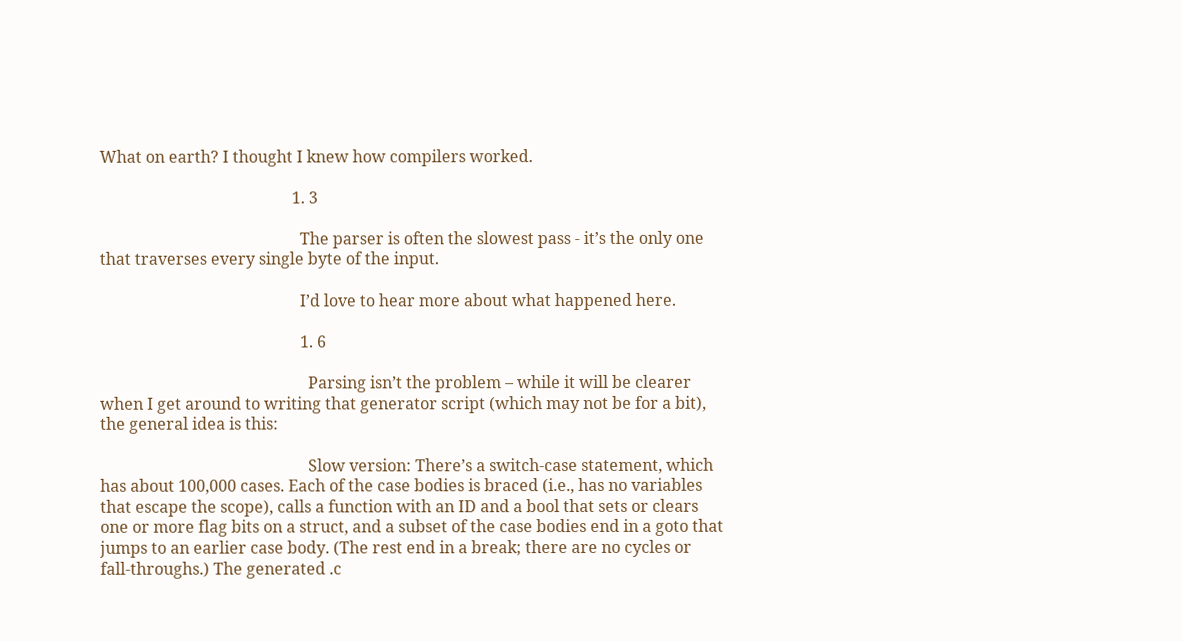What on earth? I thought I knew how compilers worked.

                                                1. 3

                                                  The parser is often the slowest pass - it’s the only one that traverses every single byte of the input.

                                                  I’d love to hear more about what happened here.

                                                  1. 6

                                                    Parsing isn’t the problem – while it will be clearer when I get around to writing that generator script (which may not be for a bit), the general idea is this:

                                                    Slow version: There’s a switch-case statement, which has about 100,000 cases. Each of the case bodies is braced (i.e., has no variables that escape the scope), calls a function with an ID and a bool that sets or clears one or more flag bits on a struct, and a subset of the case bodies end in a goto that jumps to an earlier case body. (The rest end in a break; there are no cycles or fall-throughs.) The generated .c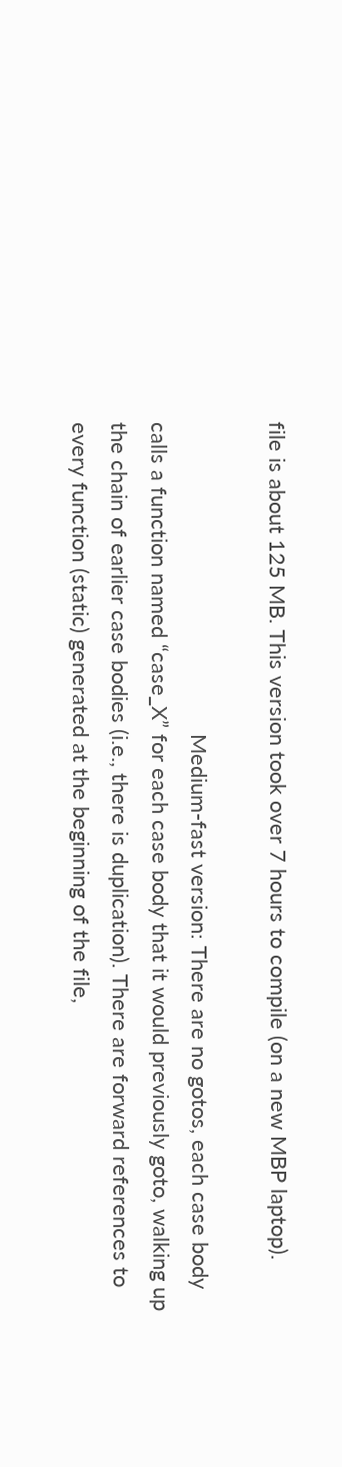file is about 125 MB. This version took over 7 hours to compile (on a new MBP laptop).

                                                    Medium-fast version: There are no gotos, each case body calls a function named “case_X” for each case body that it would previously goto, walking up the chain of earlier case bodies (i.e., there is duplication). There are forward references to every function (static) generated at the beginning of the file,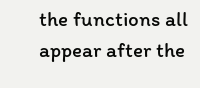the functions all appear after the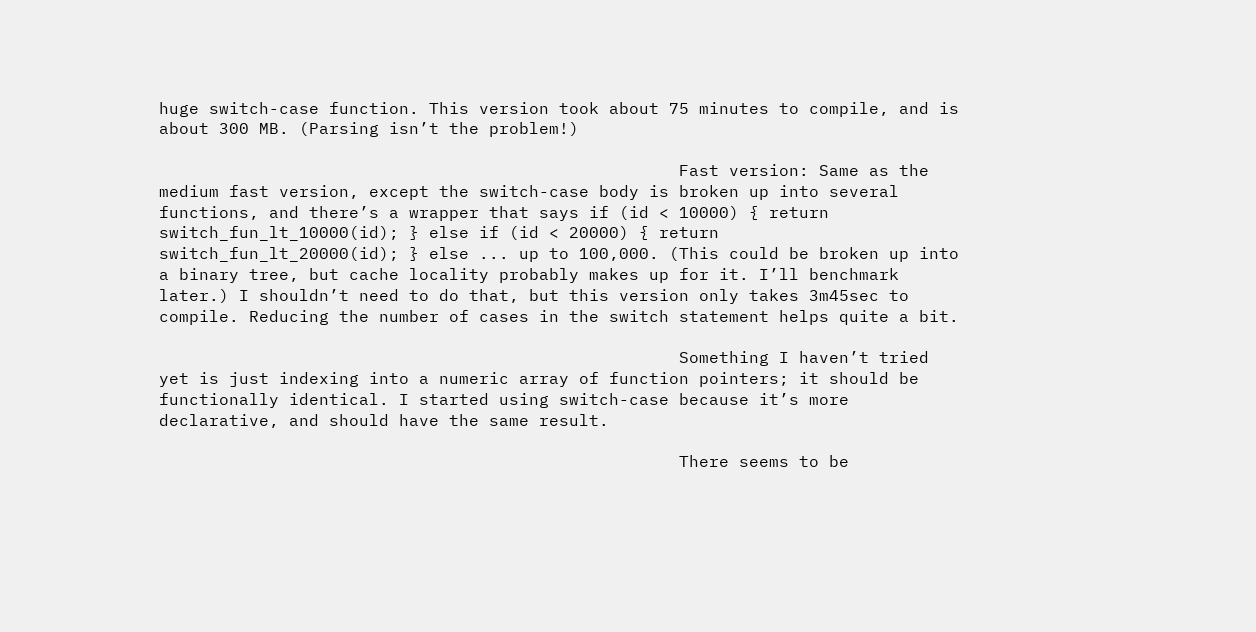huge switch-case function. This version took about 75 minutes to compile, and is about 300 MB. (Parsing isn’t the problem!)

                                                    Fast version: Same as the medium fast version, except the switch-case body is broken up into several functions, and there’s a wrapper that says if (id < 10000) { return switch_fun_lt_10000(id); } else if (id < 20000) { return switch_fun_lt_20000(id); } else ... up to 100,000. (This could be broken up into a binary tree, but cache locality probably makes up for it. I’ll benchmark later.) I shouldn’t need to do that, but this version only takes 3m45sec to compile. Reducing the number of cases in the switch statement helps quite a bit.

                                                    Something I haven’t tried yet is just indexing into a numeric array of function pointers; it should be functionally identical. I started using switch-case because it’s more declarative, and should have the same result.

                                                    There seems to be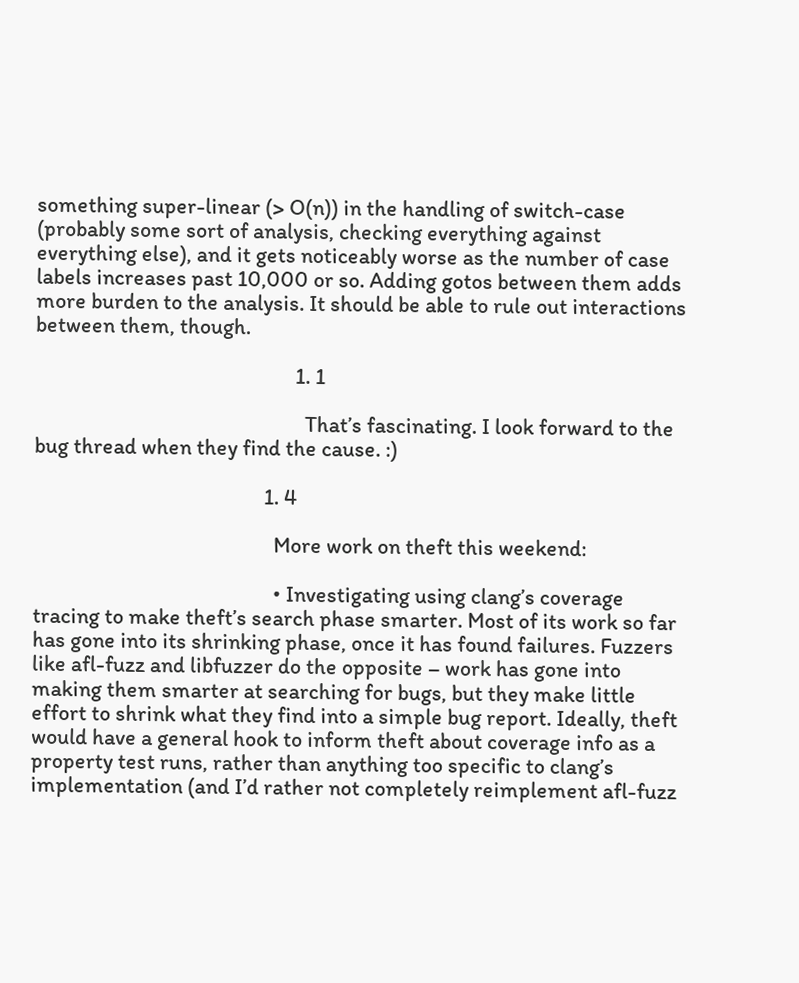something super-linear (> O(n)) in the handling of switch-case (probably some sort of analysis, checking everything against everything else), and it gets noticeably worse as the number of case labels increases past 10,000 or so. Adding gotos between them adds more burden to the analysis. It should be able to rule out interactions between them, though.

                                                    1. 1

                                                      That’s fascinating. I look forward to the bug thread when they find the cause. :)

                                              1. 4

                                                More work on theft this weekend:

                                                • Investigating using clang’s coverage tracing to make theft’s search phase smarter. Most of its work so far has gone into its shrinking phase, once it has found failures. Fuzzers like afl-fuzz and libfuzzer do the opposite – work has gone into making them smarter at searching for bugs, but they make little effort to shrink what they find into a simple bug report. Ideally, theft would have a general hook to inform theft about coverage info as a property test runs, rather than anything too specific to clang’s implementation (and I’d rather not completely reimplement afl-fuzz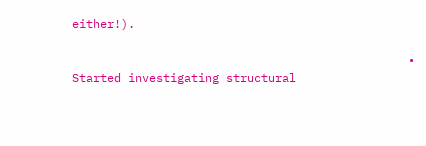either!).

                                                • Started investigating structural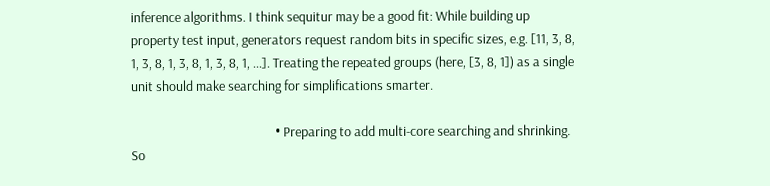inference algorithms. I think sequitur may be a good fit: While building up property test input, generators request random bits in specific sizes, e.g. [11, 3, 8, 1, 3, 8, 1, 3, 8, 1, 3, 8, 1, ...]. Treating the repeated groups (here, [3, 8, 1]) as a single unit should make searching for simplifications smarter.

                                                • Preparing to add multi-core searching and shrinking. So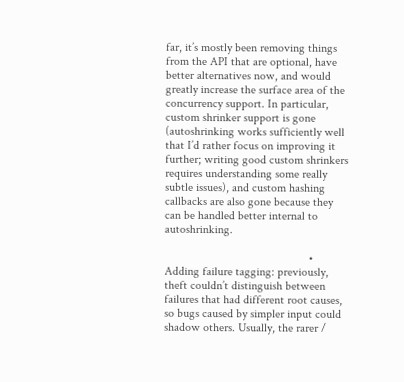far, it’s mostly been removing things from the API that are optional, have better alternatives now, and would greatly increase the surface area of the concurrency support. In particular, custom shrinker support is gone (autoshrinking works sufficiently well that I’d rather focus on improving it further; writing good custom shrinkers requires understanding some really subtle issues), and custom hashing callbacks are also gone because they can be handled better internal to autoshrinking.

                                                • Adding failure tagging: previously, theft couldn’t distinguish between failures that had different root causes, so bugs caused by simpler input could shadow others. Usually, the rarer /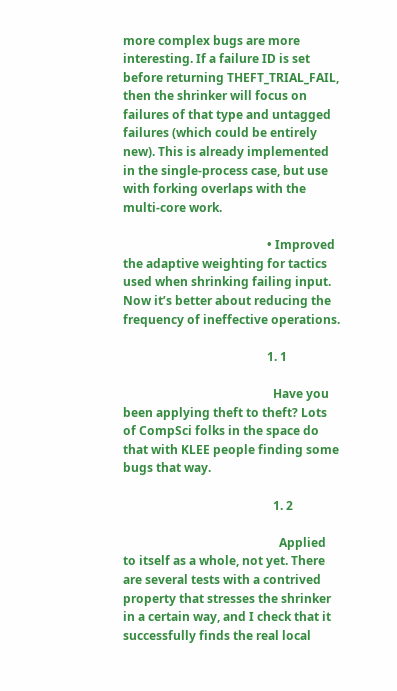more complex bugs are more interesting. If a failure ID is set before returning THEFT_TRIAL_FAIL, then the shrinker will focus on failures of that type and untagged failures (which could be entirely new). This is already implemented in the single-process case, but use with forking overlaps with the multi-core work.

                                                • Improved the adaptive weighting for tactics used when shrinking failing input. Now it’s better about reducing the frequency of ineffective operations.

                                                1. 1

                                                  Have you been applying theft to theft? Lots of CompSci folks in the space do that with KLEE people finding some bugs that way.

                                                  1. 2

                                                    Applied to itself as a whole, not yet. There are several tests with a contrived property that stresses the shrinker in a certain way, and I check that it successfully finds the real local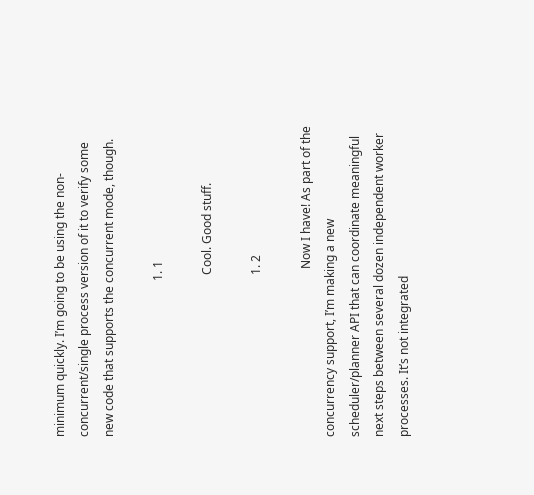minimum quickly. I’m going to be using the non-concurrent/single process version of it to verify some new code that supports the concurrent mode, though.

                                                    1. 1

                                                      Cool. Good stuff.

                                                      1. 2

                                                        Now I have! As part of the concurrency support, I’m making a new scheduler/planner API that can coordinate meaningful next steps between several dozen independent worker processes. It’s not integrated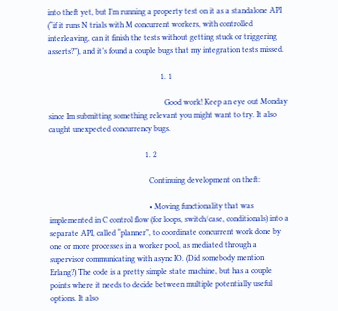into theft yet, but I’m running a property test on it as a standalone API (“if it runs N trials with M concurrent workers, with controlled interleaving, can it finish the tests without getting stuck or triggering asserts?”), and it’s found a couple bugs that my integration tests missed.

                                                        1. 1

                                                          Good work! Keep an eye out Monday since Im submitting something relevant you might want to try. It also caught unexpected concurrency bugs.

                                                1. 2

                                                  Continuing development on theft:

                                                  • Moving functionality that was implemented in C control flow (for loops, switch/case, conditionals) into a separate API, called “planner”, to coordinate concurrent work done by one or more processes in a worker pool, as mediated through a supervisor communicating with async IO. (Did somebody mention Erlang?) The code is a pretty simple state machine, but has a couple points where it needs to decide between multiple potentially useful options. It also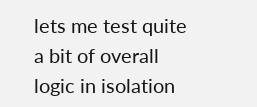lets me test quite a bit of overall logic in isolation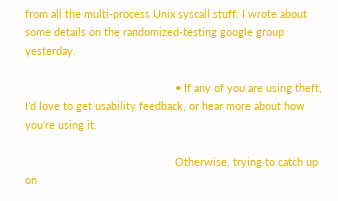from all the multi-process Unix syscall stuff. I wrote about some details on the randomized-testing google group yesterday.

                                                  • If any of you are using theft, I’d love to get usability feedback, or hear more about how you’re using it.

                                                  Otherwise, trying to catch up on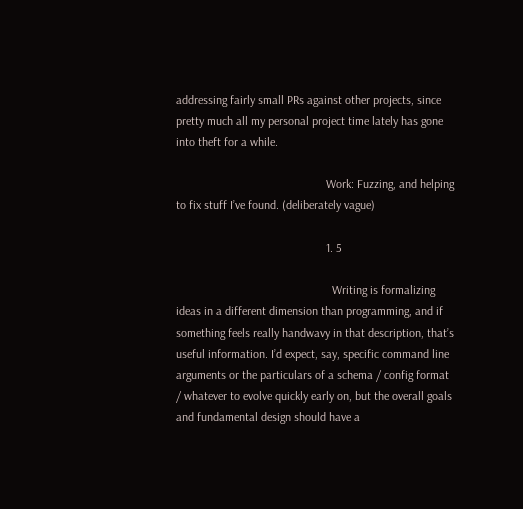addressing fairly small PRs against other projects, since pretty much all my personal project time lately has gone into theft for a while.

                                                  Work: Fuzzing, and helping to fix stuff I’ve found. (deliberately vague)

                                                  1. 5

                                                    Writing is formalizing ideas in a different dimension than programming, and if something feels really handwavy in that description, that’s useful information. I’d expect, say, specific command line arguments or the particulars of a schema / config format / whatever to evolve quickly early on, but the overall goals and fundamental design should have a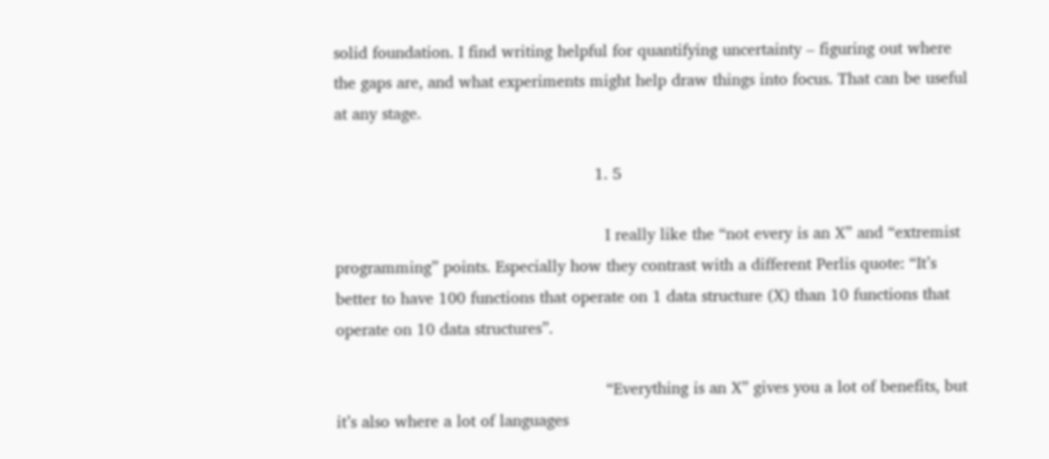solid foundation. I find writing helpful for quantifying uncertainty – figuring out where the gaps are, and what experiments might help draw things into focus. That can be useful at any stage.

                                                    1. 5

                                                      I really like the “not every is an X” and “extremist programming” points. Especially how they contrast with a different Perlis quote: “It’s better to have 100 functions that operate on 1 data structure (X) than 10 functions that operate on 10 data structures”.

                                                      “Everything is an X” gives you a lot of benefits, but it’s also where a lot of languages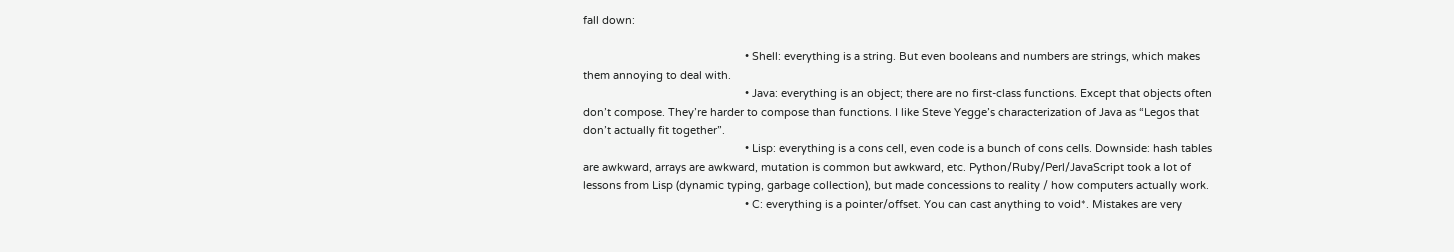fall down:

                                                      • Shell: everything is a string. But even booleans and numbers are strings, which makes them annoying to deal with.
                                                      • Java: everything is an object; there are no first-class functions. Except that objects often don’t compose. They’re harder to compose than functions. I like Steve Yegge’s characterization of Java as “Legos that don’t actually fit together”.
                                                      • Lisp: everything is a cons cell, even code is a bunch of cons cells. Downside: hash tables are awkward, arrays are awkward, mutation is common but awkward, etc. Python/Ruby/Perl/JavaScript took a lot of lessons from Lisp (dynamic typing, garbage collection), but made concessions to reality / how computers actually work.
                                                      • C: everything is a pointer/offset. You can cast anything to void*. Mistakes are very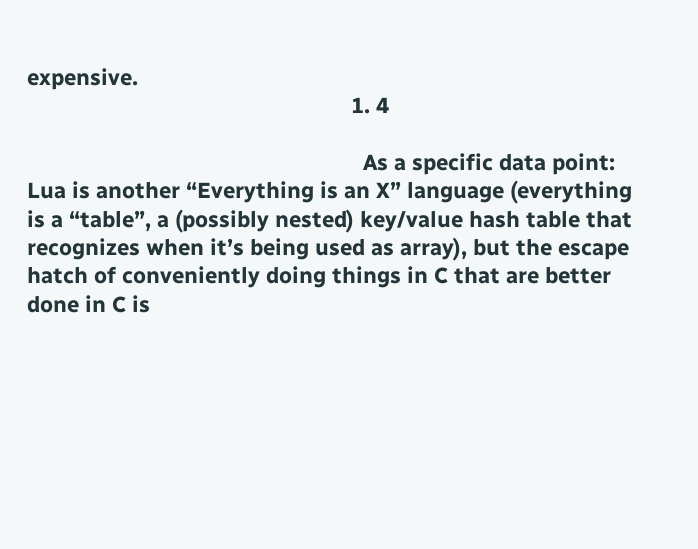expensive.
                                                      1. 4

                                                        As a specific data point: Lua is another “Everything is an X” language (everything is a “table”, a (possibly nested) key/value hash table that recognizes when it’s being used as array), but the escape hatch of conveniently doing things in C that are better done in C is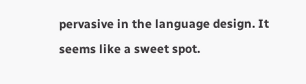pervasive in the language design. It seems like a sweet spot.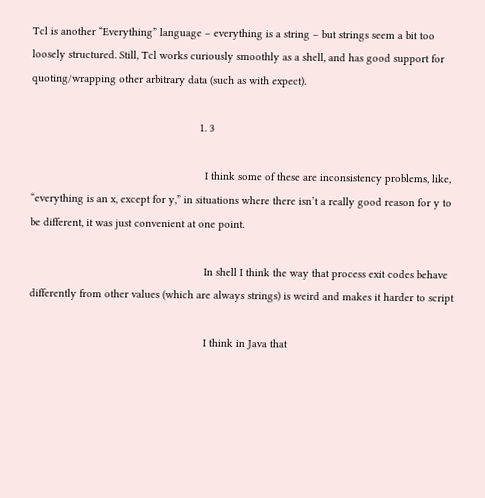Tcl is another “Everything” language – everything is a string – but strings seem a bit too loosely structured. Still, Tcl works curiously smoothly as a shell, and has good support for quoting/wrapping other arbitrary data (such as with expect).

                                                        1. 3

                                                          I think some of these are inconsistency problems, like, “everything is an x, except for y,” in situations where there isn’t a really good reason for y to be different, it was just convenient at one point.

                                                          In shell I think the way that process exit codes behave differently from other values (which are always strings) is weird and makes it harder to script

                                                          I think in Java that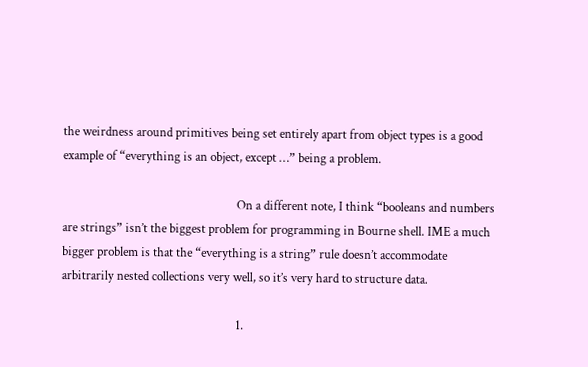the weirdness around primitives being set entirely apart from object types is a good example of “everything is an object, except …” being a problem.

                                                          On a different note, I think “booleans and numbers are strings” isn’t the biggest problem for programming in Bourne shell. IME a much bigger problem is that the “everything is a string” rule doesn’t accommodate arbitrarily nested collections very well, so it’s very hard to structure data.

                                                          1.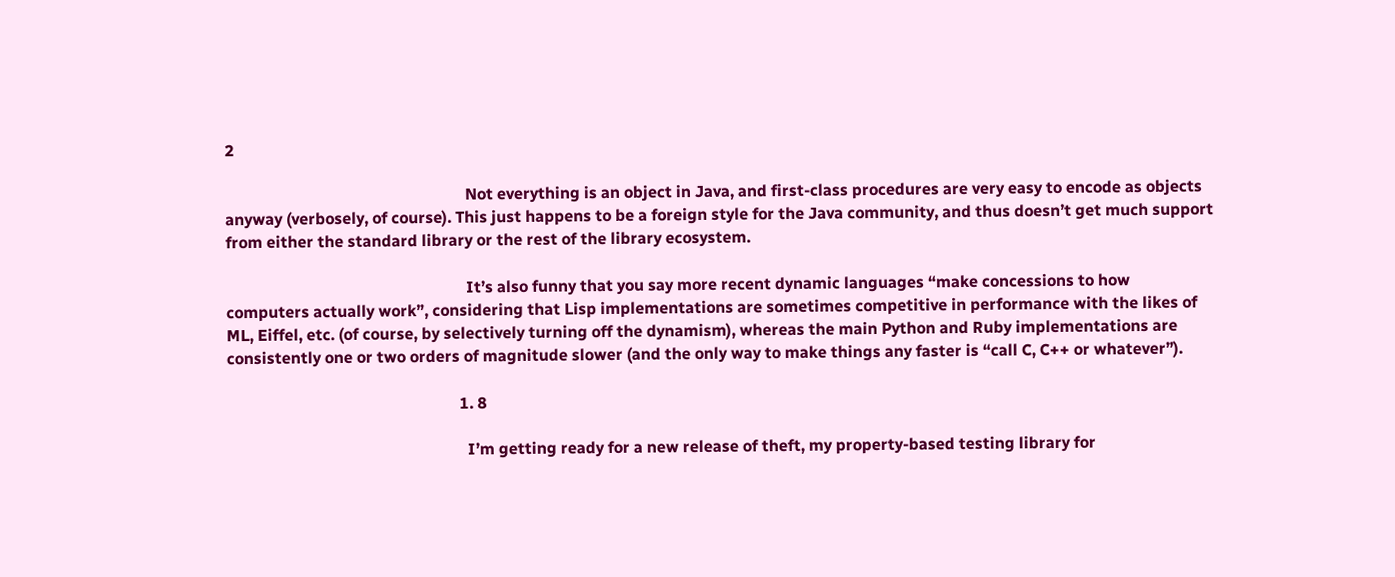2

                                                            Not everything is an object in Java, and first-class procedures are very easy to encode as objects anyway (verbosely, of course). This just happens to be a foreign style for the Java community, and thus doesn’t get much support from either the standard library or the rest of the library ecosystem.

                                                            It’s also funny that you say more recent dynamic languages “make concessions to how computers actually work”, considering that Lisp implementations are sometimes competitive in performance with the likes of ML, Eiffel, etc. (of course, by selectively turning off the dynamism), whereas the main Python and Ruby implementations are consistently one or two orders of magnitude slower (and the only way to make things any faster is “call C, C++ or whatever”).

                                                          1. 8

                                                            I’m getting ready for a new release of theft, my property-based testing library for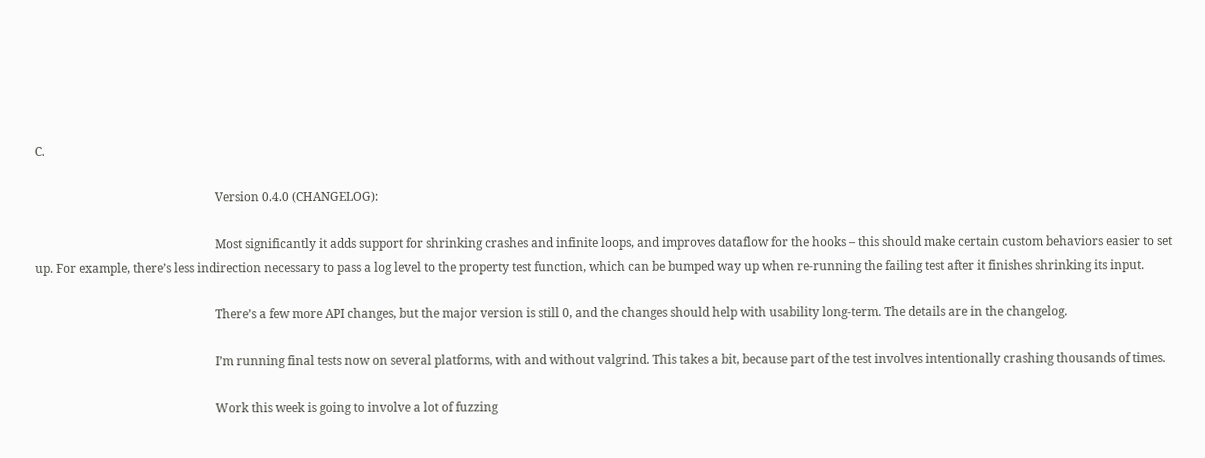C.

                                                            Version 0.4.0 (CHANGELOG):

                                                            Most significantly it adds support for shrinking crashes and infinite loops, and improves dataflow for the hooks – this should make certain custom behaviors easier to set up. For example, there’s less indirection necessary to pass a log level to the property test function, which can be bumped way up when re-running the failing test after it finishes shrinking its input.

                                                            There’s a few more API changes, but the major version is still 0, and the changes should help with usability long-term. The details are in the changelog.

                                                            I’m running final tests now on several platforms, with and without valgrind. This takes a bit, because part of the test involves intentionally crashing thousands of times.

                                                            Work this week is going to involve a lot of fuzzing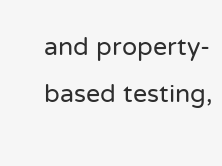and property-based testing,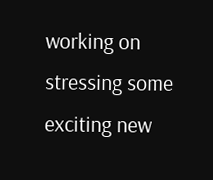working on stressing some exciting new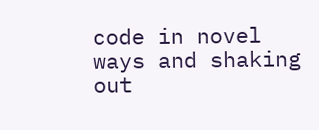code in novel ways and shaking out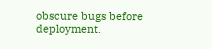obscure bugs before deployment.